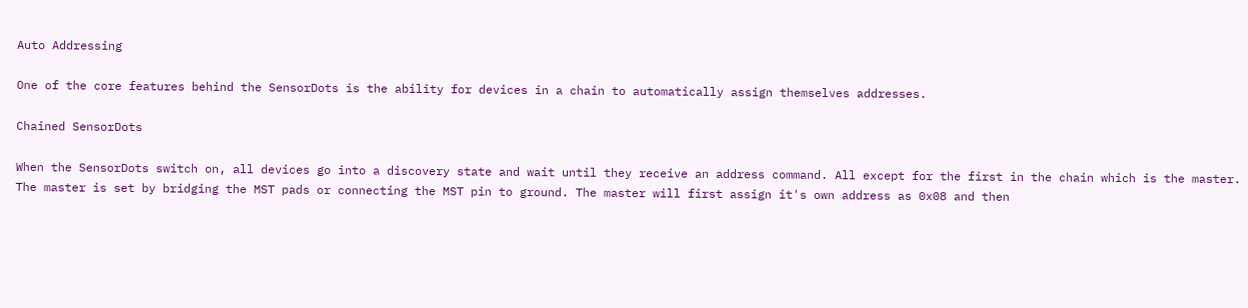Auto Addressing

One of the core features behind the SensorDots is the ability for devices in a chain to automatically assign themselves addresses.

Chained SensorDots

When the SensorDots switch on, all devices go into a discovery state and wait until they receive an address command. All except for the first in the chain which is the master. The master is set by bridging the MST pads or connecting the MST pin to ground. The master will first assign it's own address as 0x08 and then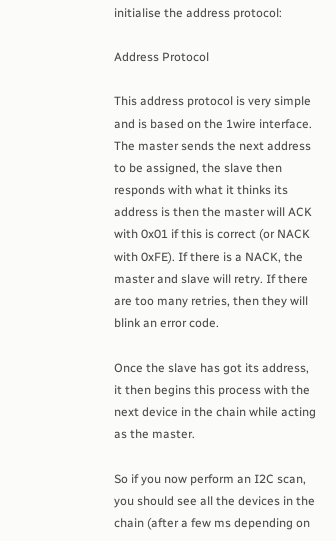initialise the address protocol:

Address Protocol

This address protocol is very simple and is based on the 1wire interface. The master sends the next address to be assigned, the slave then responds with what it thinks its address is then the master will ACK with 0x01 if this is correct (or NACK with 0xFE). If there is a NACK, the master and slave will retry. If there are too many retries, then they will blink an error code.

Once the slave has got its address, it then begins this process with the next device in the chain while acting as the master.

So if you now perform an I2C scan, you should see all the devices in the chain (after a few ms depending on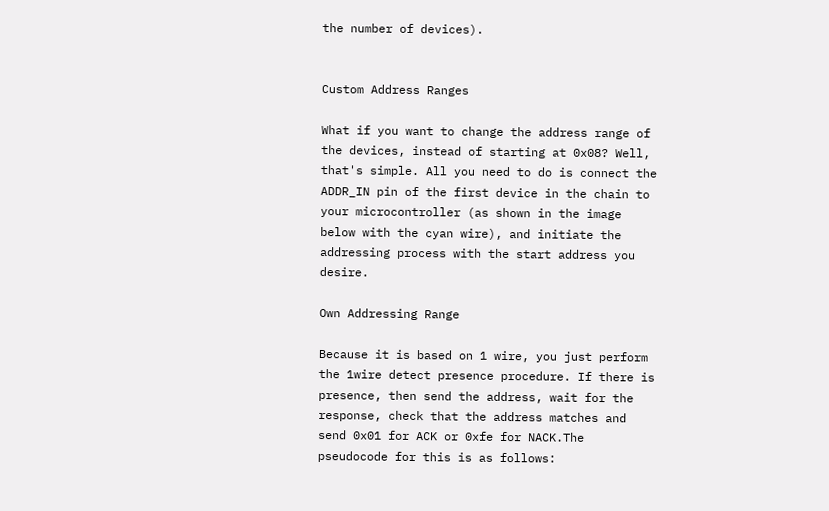the number of devices).


Custom Address Ranges

What if you want to change the address range of the devices, instead of starting at 0x08? Well, that's simple. All you need to do is connect the ADDR_IN pin of the first device in the chain to your microcontroller (as shown in the image below with the cyan wire), and initiate the addressing process with the start address you desire.

Own Addressing Range

Because it is based on 1 wire, you just perform the 1wire detect presence procedure. If there is presence, then send the address, wait for the response, check that the address matches and send 0x01 for ACK or 0xfe for NACK.The pseudocode for this is as follows: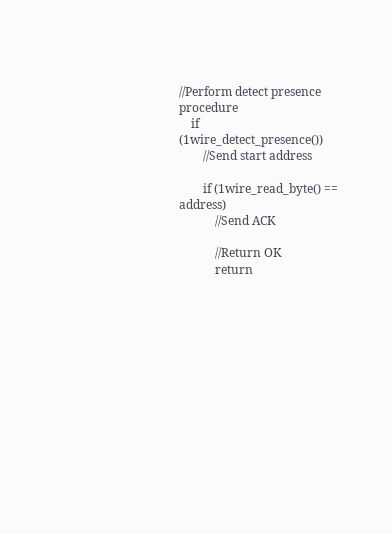//Perform detect presence procedure
    if (1wire_detect_presence())
        //Send start address

        if (1wire_read_byte() == address)
            //Send ACK

            //Return OK
            return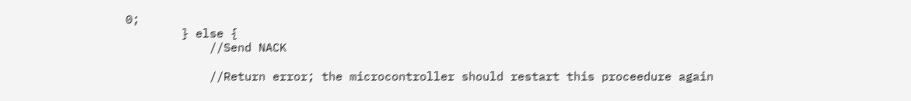0;
        } else {
            //Send NACK

            //Return error; the microcontroller should restart this proceedure again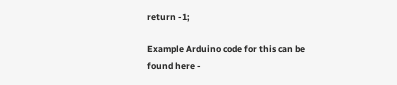return -1;

Example Arduino code for this can be found here -